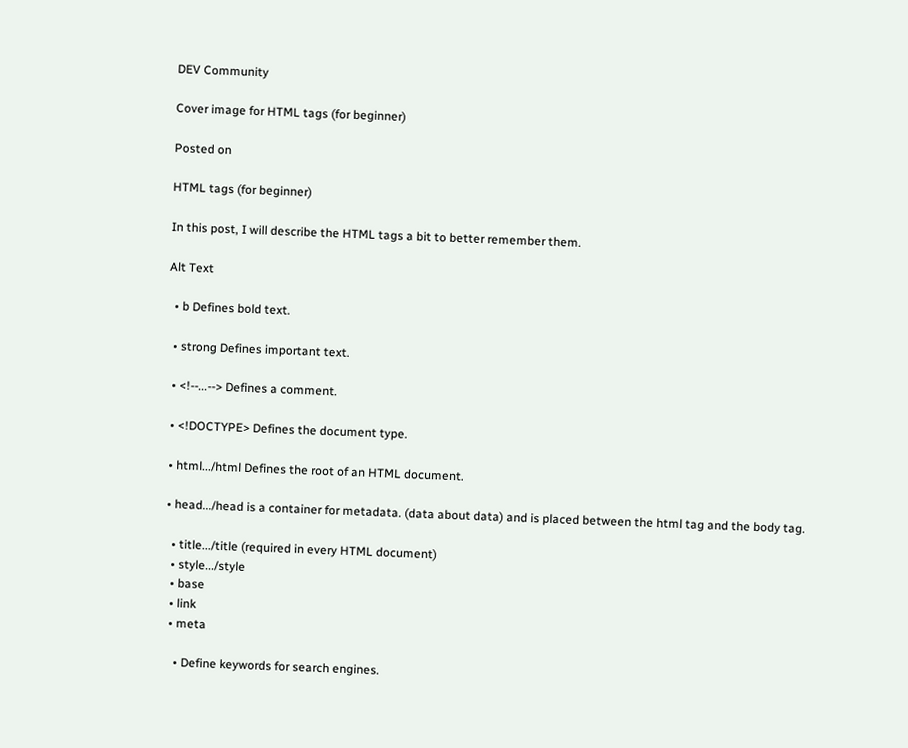DEV Community

Cover image for HTML tags (for beginner)

Posted on

HTML tags (for beginner)

In this post, I will describe the HTML tags a bit to better remember them.

Alt Text

  • b Defines bold text.

  • strong Defines important text.

  • <!--...--> Defines a comment.

  • <!DOCTYPE> Defines the document type.

  • html.../html Defines the root of an HTML document.

  • head.../head is a container for metadata. (data about data) and is placed between the html tag and the body tag.

    • title.../title (required in every HTML document)
    • style.../style
    • base
    • link
    • meta

      • Define keywords for search engines.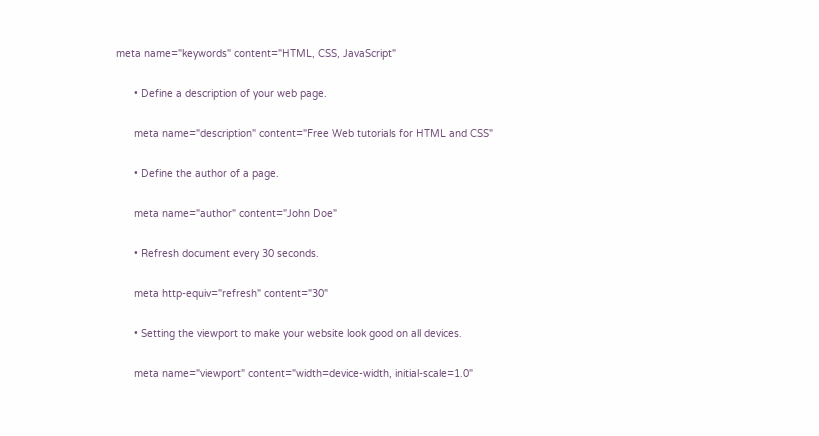meta name="keywords" content="HTML, CSS, JavaScript"

      • Define a description of your web page.

      meta name="description" content="Free Web tutorials for HTML and CSS"

      • Define the author of a page.

      meta name="author" content="John Doe"

      • Refresh document every 30 seconds.

      meta http-equiv="refresh" content="30"

      • Setting the viewport to make your website look good on all devices.

      meta name="viewport" content="width=device-width, initial-scale=1.0"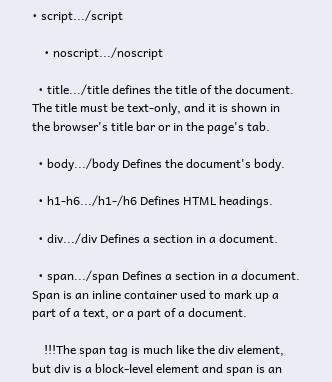• script.../script

    • noscript.../noscript

  • title.../title defines the title of the document. The title must be text-only, and it is shown in the browser's title bar or in the page's tab.

  • body.../body Defines the document's body.

  • h1-h6.../h1-/h6 Defines HTML headings.

  • div.../div Defines a section in a document.

  • span.../span Defines a section in a document. Span is an inline container used to mark up a part of a text, or a part of a document.

    !!!The span tag is much like the div element, but div is a block-level element and span is an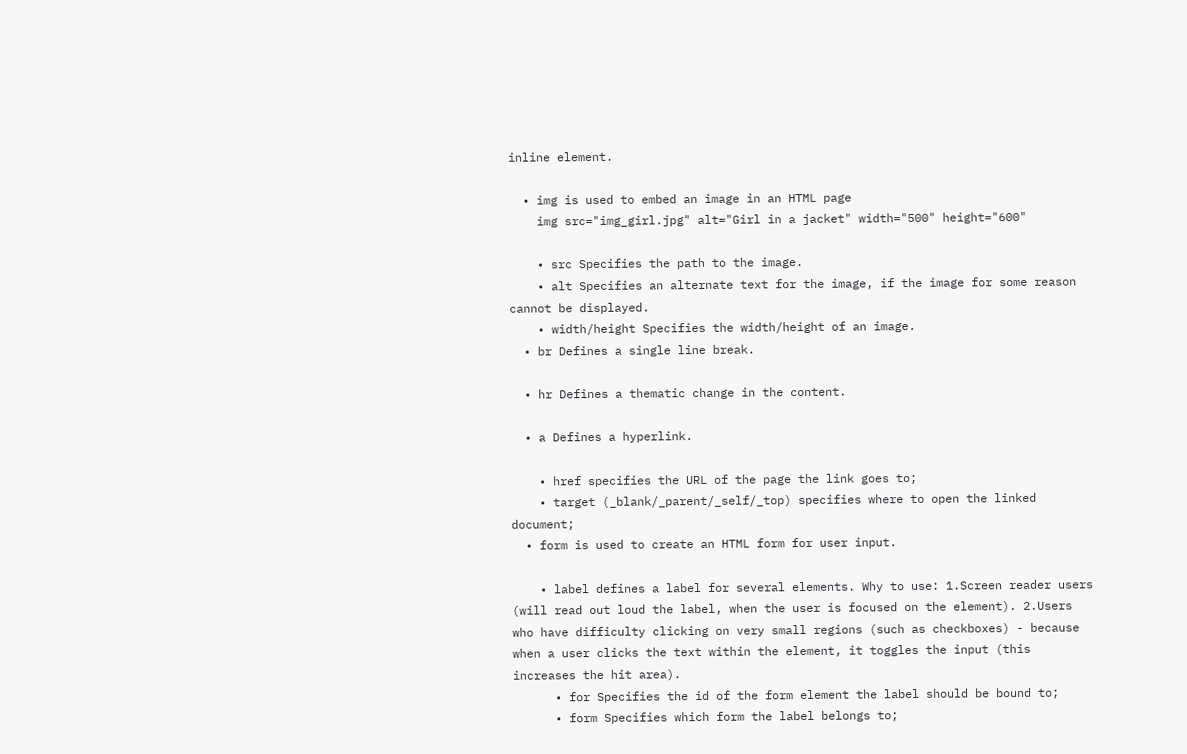inline element.

  • img is used to embed an image in an HTML page
    img src="img_girl.jpg" alt="Girl in a jacket" width="500" height="600"

    • src Specifies the path to the image.
    • alt Specifies an alternate text for the image, if the image for some reason cannot be displayed.
    • width/height Specifies the width/height of an image.
  • br Defines a single line break.

  • hr Defines a thematic change in the content.

  • a Defines a hyperlink.

    • href specifies the URL of the page the link goes to;
    • target (_blank/_parent/_self/_top) specifies where to open the linked document;
  • form is used to create an HTML form for user input.

    • label defines a label for several elements. Why to use: 1.Screen reader users (will read out loud the label, when the user is focused on the element). 2.Users who have difficulty clicking on very small regions (such as checkboxes) - because when a user clicks the text within the element, it toggles the input (this increases the hit area).
      • for Specifies the id of the form element the label should be bound to;
      • form Specifies which form the label belongs to;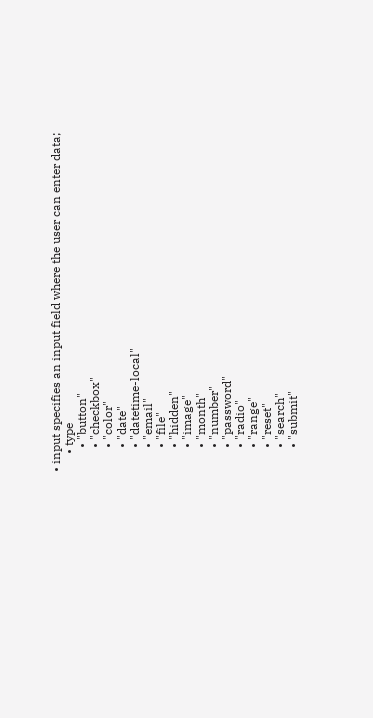• input specifies an input field where the user can enter data;
      • type
        • "button"
        • "checkbox"
        • "color"
        • "date"
        • "datetime-local"
        • "email"
        • "file"
        • "hidden"
        • "image"
        • "month"
        • "number"
        • "password"
        • "radio"
        • "range"
        • "reset"
        • "search"
        • "submit"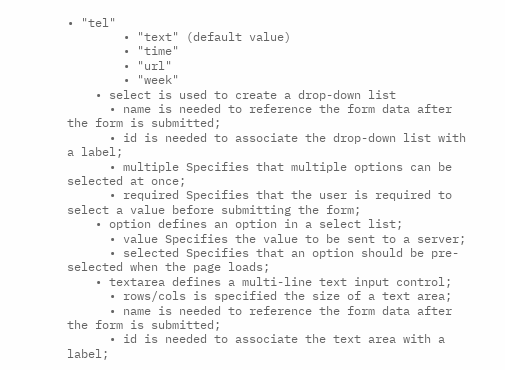• "tel"
        • "text" (default value)
        • "time"
        • "url"
        • "week"
    • select is used to create a drop-down list
      • name is needed to reference the form data after the form is submitted;
      • id is needed to associate the drop-down list with a label;
      • multiple Specifies that multiple options can be selected at once;
      • required Specifies that the user is required to select a value before submitting the form;
    • option defines an option in a select list;
      • value Specifies the value to be sent to a server;
      • selected Specifies that an option should be pre-selected when the page loads;
    • textarea defines a multi-line text input control;
      • rows/cols is specified the size of a text area;
      • name is needed to reference the form data after the form is submitted;
      • id is needed to associate the text area with a label;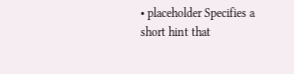• placeholder Specifies a short hint that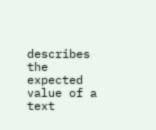describes the expected value of a text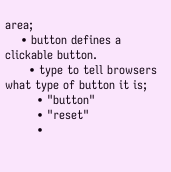area;
    • button defines a clickable button.
      • type to tell browsers what type of button it is;
        • "button"
        • "reset"
        •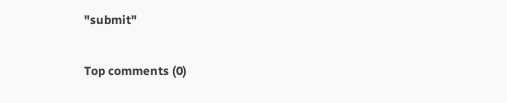"submit"

Top comments (0)